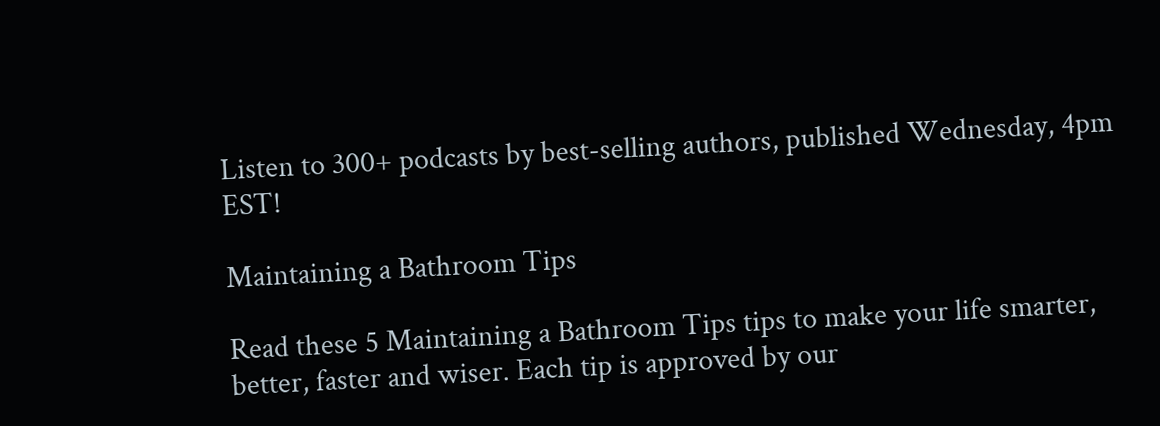Listen to 300+ podcasts by best-selling authors, published Wednesday, 4pm EST!

Maintaining a Bathroom Tips

Read these 5 Maintaining a Bathroom Tips tips to make your life smarter, better, faster and wiser. Each tip is approved by our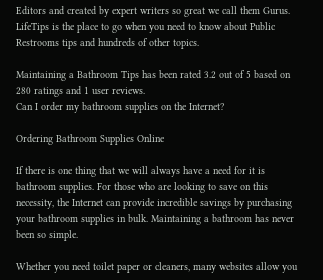Editors and created by expert writers so great we call them Gurus. LifeTips is the place to go when you need to know about Public Restrooms tips and hundreds of other topics.

Maintaining a Bathroom Tips has been rated 3.2 out of 5 based on 280 ratings and 1 user reviews.
Can I order my bathroom supplies on the Internet?

Ordering Bathroom Supplies Online

If there is one thing that we will always have a need for it is bathroom supplies. For those who are looking to save on this necessity, the Internet can provide incredible savings by purchasing your bathroom supplies in bulk. Maintaining a bathroom has never been so simple.

Whether you need toilet paper or cleaners, many websites allow you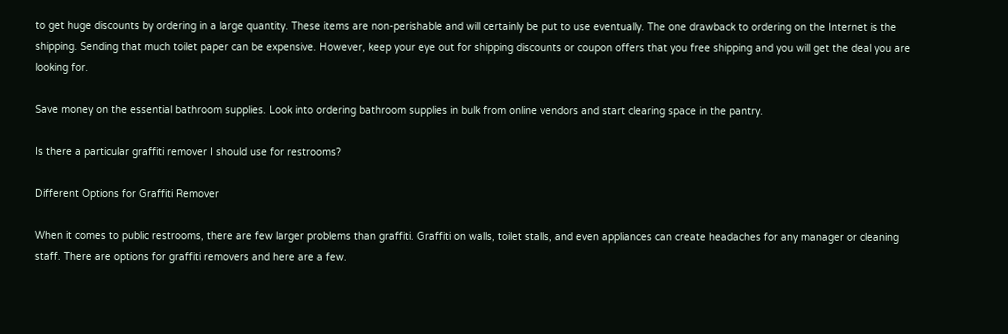to get huge discounts by ordering in a large quantity. These items are non-perishable and will certainly be put to use eventually. The one drawback to ordering on the Internet is the shipping. Sending that much toilet paper can be expensive. However, keep your eye out for shipping discounts or coupon offers that you free shipping and you will get the deal you are looking for.

Save money on the essential bathroom supplies. Look into ordering bathroom supplies in bulk from online vendors and start clearing space in the pantry.

Is there a particular graffiti remover I should use for restrooms?

Different Options for Graffiti Remover

When it comes to public restrooms, there are few larger problems than graffiti. Graffiti on walls, toilet stalls, and even appliances can create headaches for any manager or cleaning staff. There are options for graffiti removers and here are a few.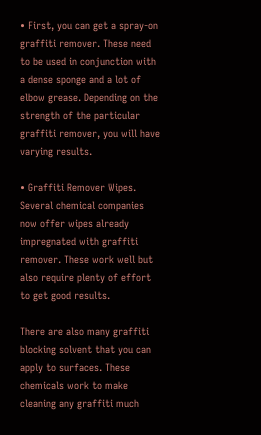• First, you can get a spray-on graffiti remover. These need to be used in conjunction with a dense sponge and a lot of elbow grease. Depending on the strength of the particular graffiti remover, you will have varying results.

• Graffiti Remover Wipes. Several chemical companies now offer wipes already impregnated with graffiti remover. These work well but also require plenty of effort to get good results.

There are also many graffiti blocking solvent that you can apply to surfaces. These chemicals work to make cleaning any graffiti much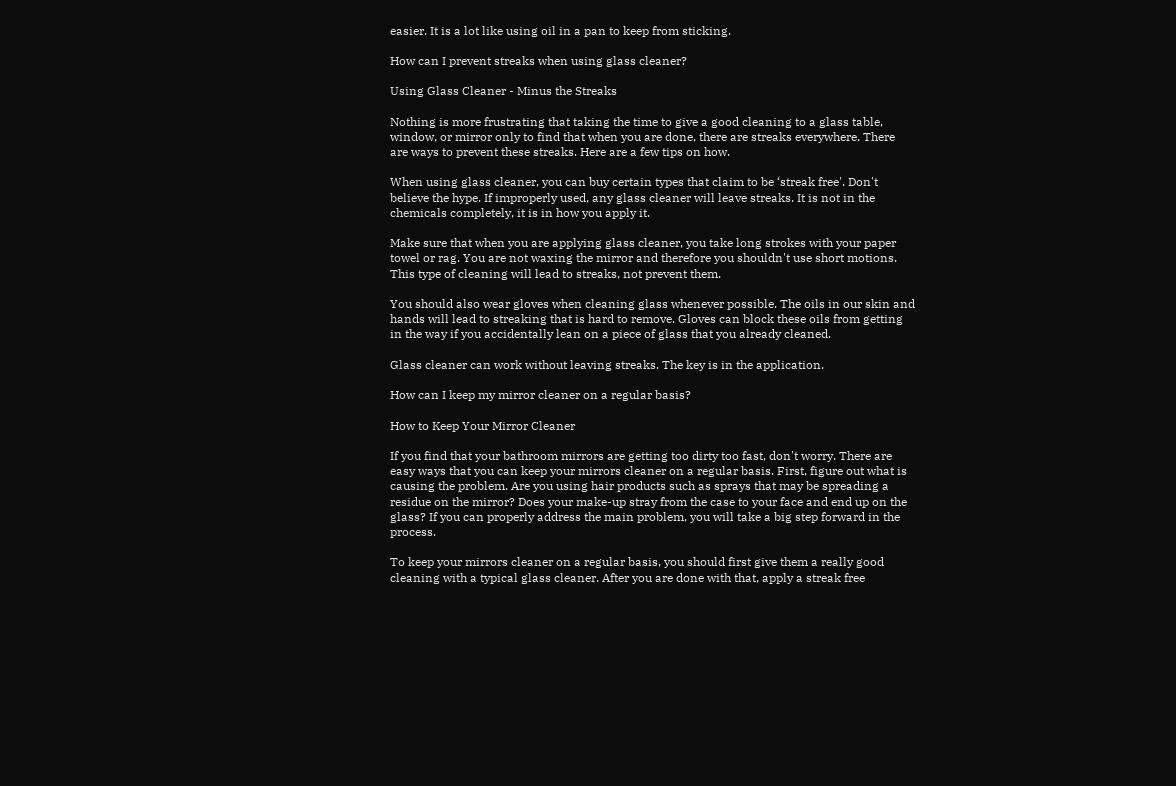easier. It is a lot like using oil in a pan to keep from sticking.

How can I prevent streaks when using glass cleaner?

Using Glass Cleaner - Minus the Streaks

Nothing is more frustrating that taking the time to give a good cleaning to a glass table, window, or mirror only to find that when you are done, there are streaks everywhere. There are ways to prevent these streaks. Here are a few tips on how.

When using glass cleaner, you can buy certain types that claim to be ‘streak free'. Don't believe the hype. If improperly used, any glass cleaner will leave streaks. It is not in the chemicals completely, it is in how you apply it.

Make sure that when you are applying glass cleaner, you take long strokes with your paper towel or rag. You are not waxing the mirror and therefore you shouldn't use short motions. This type of cleaning will lead to streaks, not prevent them.

You should also wear gloves when cleaning glass whenever possible. The oils in our skin and hands will lead to streaking that is hard to remove. Gloves can block these oils from getting in the way if you accidentally lean on a piece of glass that you already cleaned.

Glass cleaner can work without leaving streaks. The key is in the application.

How can I keep my mirror cleaner on a regular basis?

How to Keep Your Mirror Cleaner

If you find that your bathroom mirrors are getting too dirty too fast, don't worry. There are easy ways that you can keep your mirrors cleaner on a regular basis. First, figure out what is causing the problem. Are you using hair products such as sprays that may be spreading a residue on the mirror? Does your make-up stray from the case to your face and end up on the glass? If you can properly address the main problem, you will take a big step forward in the process.

To keep your mirrors cleaner on a regular basis, you should first give them a really good cleaning with a typical glass cleaner. After you are done with that, apply a streak free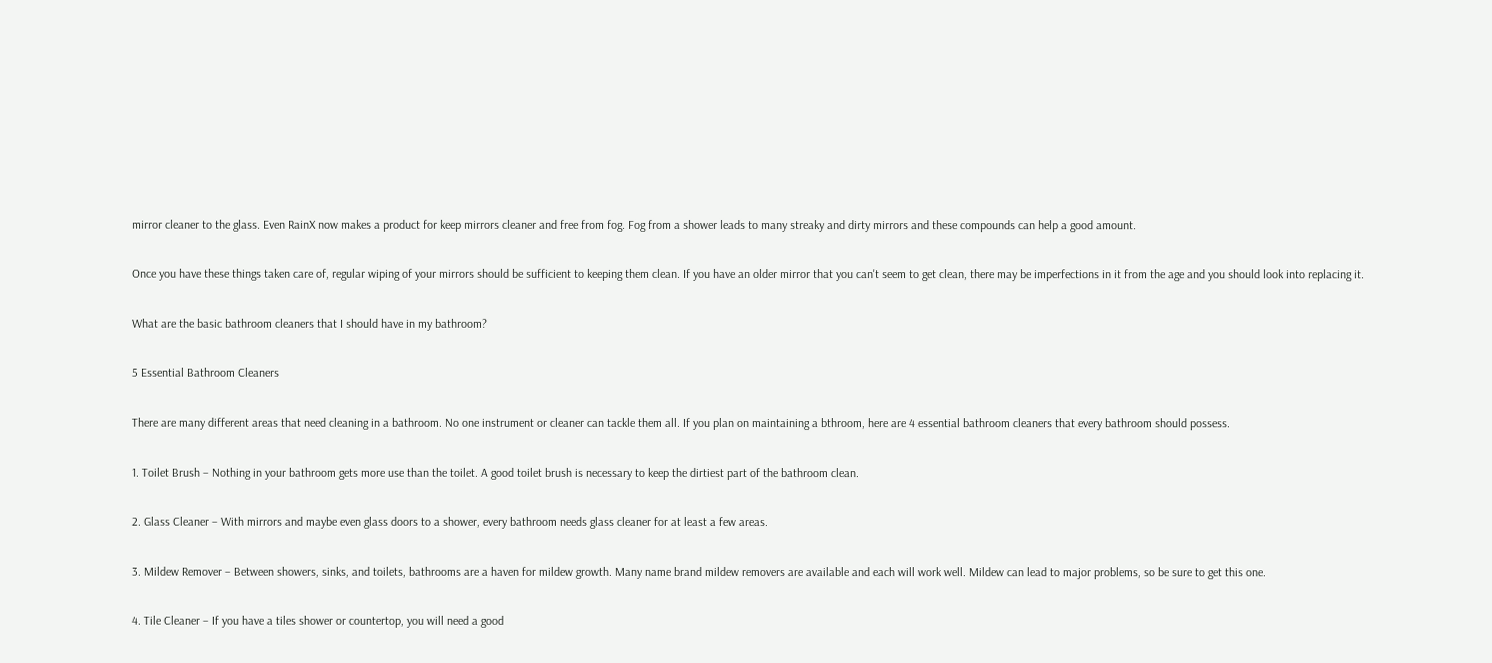mirror cleaner to the glass. Even RainX now makes a product for keep mirrors cleaner and free from fog. Fog from a shower leads to many streaky and dirty mirrors and these compounds can help a good amount.

Once you have these things taken care of, regular wiping of your mirrors should be sufficient to keeping them clean. If you have an older mirror that you can't seem to get clean, there may be imperfections in it from the age and you should look into replacing it.

What are the basic bathroom cleaners that I should have in my bathroom?

5 Essential Bathroom Cleaners

There are many different areas that need cleaning in a bathroom. No one instrument or cleaner can tackle them all. If you plan on maintaining a bthroom, here are 4 essential bathroom cleaners that every bathroom should possess.

1. Toilet Brush – Nothing in your bathroom gets more use than the toilet. A good toilet brush is necessary to keep the dirtiest part of the bathroom clean.

2. Glass Cleaner – With mirrors and maybe even glass doors to a shower, every bathroom needs glass cleaner for at least a few areas.

3. Mildew Remover – Between showers, sinks, and toilets, bathrooms are a haven for mildew growth. Many name brand mildew removers are available and each will work well. Mildew can lead to major problems, so be sure to get this one.

4. Tile Cleaner – If you have a tiles shower or countertop, you will need a good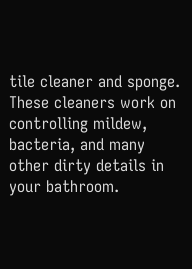tile cleaner and sponge. These cleaners work on controlling mildew, bacteria, and many other dirty details in your bathroom.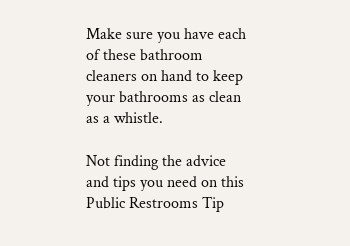Make sure you have each of these bathroom cleaners on hand to keep your bathrooms as clean as a whistle.

Not finding the advice and tips you need on this Public Restrooms Tip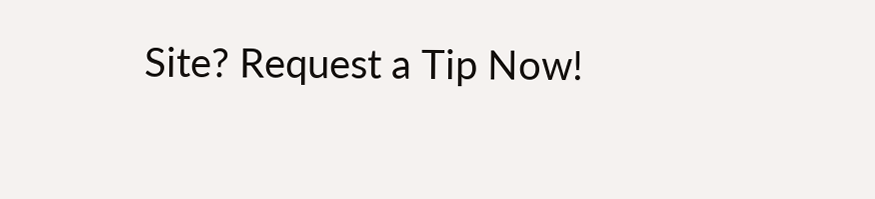Site? Request a Tip Now!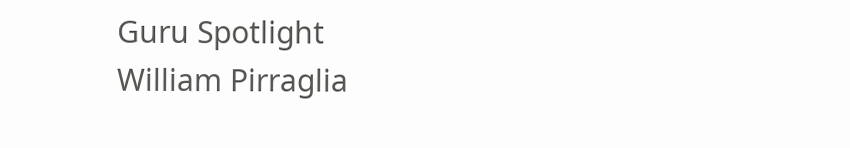Guru Spotlight
William Pirraglia